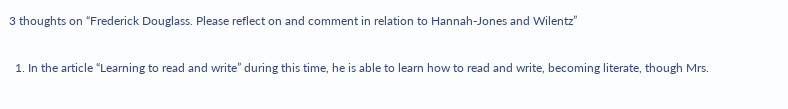3 thoughts on “Frederick Douglass. Please reflect on and comment in relation to Hannah-Jones and Wilentz”

  1. In the article “Learning to read and write” during this time, he is able to learn how to read and write, becoming literate, though Mrs.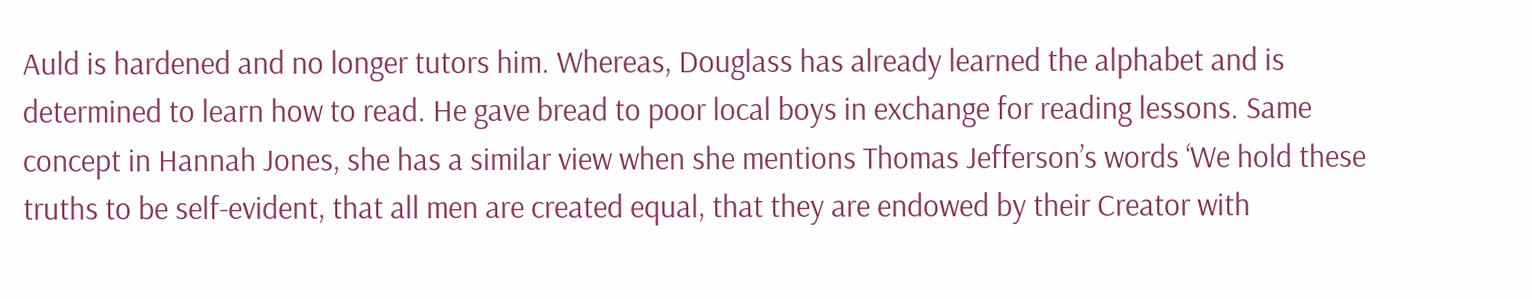Auld is hardened and no longer tutors him. Whereas, Douglass has already learned the alphabet and is determined to learn how to read. He gave bread to poor local boys in exchange for reading lessons. Same concept in Hannah Jones, she has a similar view when she mentions Thomas Jefferson’s words ‘We hold these truths to be self-evident, that all men are created equal, that they are endowed by their Creator with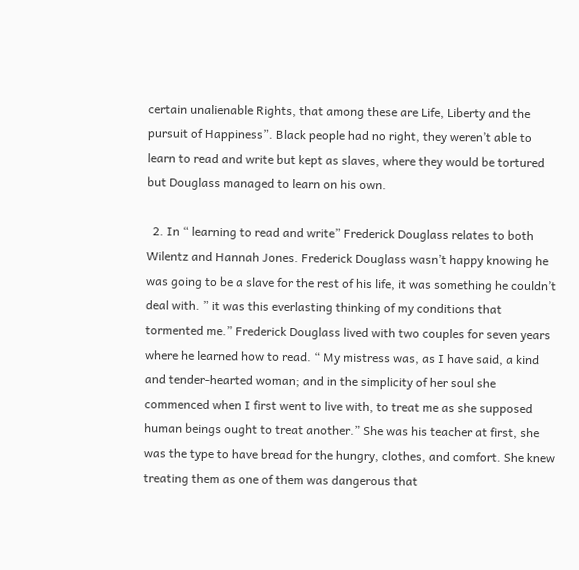certain unalienable Rights, that among these are Life, Liberty and the pursuit of Happiness”. Black people had no right, they weren’t able to learn to read and write but kept as slaves, where they would be tortured but Douglass managed to learn on his own.

  2. In “ learning to read and write” Frederick Douglass relates to both Wilentz and Hannah Jones. Frederick Douglass wasn’t happy knowing he was going to be a slave for the rest of his life, it was something he couldn’t deal with. ” it was this everlasting thinking of my conditions that tormented me.” Frederick Douglass lived with two couples for seven years where he learned how to read. “ My mistress was, as I have said, a kind and tender-hearted woman; and in the simplicity of her soul she commenced when I first went to live with, to treat me as she supposed human beings ought to treat another.” She was his teacher at first, she was the type to have bread for the hungry, clothes, and comfort. She knew treating them as one of them was dangerous that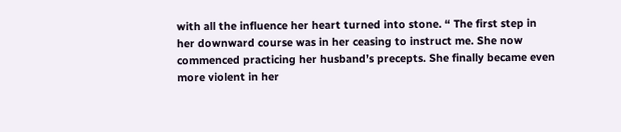with all the influence her heart turned into stone. “ The first step in her downward course was in her ceasing to instruct me. She now commenced practicing her husband’s precepts. She finally became even more violent in her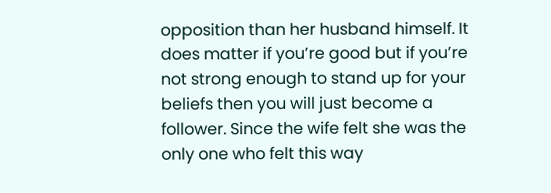opposition than her husband himself. It does matter if you’re good but if you’re not strong enough to stand up for your beliefs then you will just become a follower. Since the wife felt she was the only one who felt this way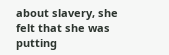about slavery, she felt that she was putting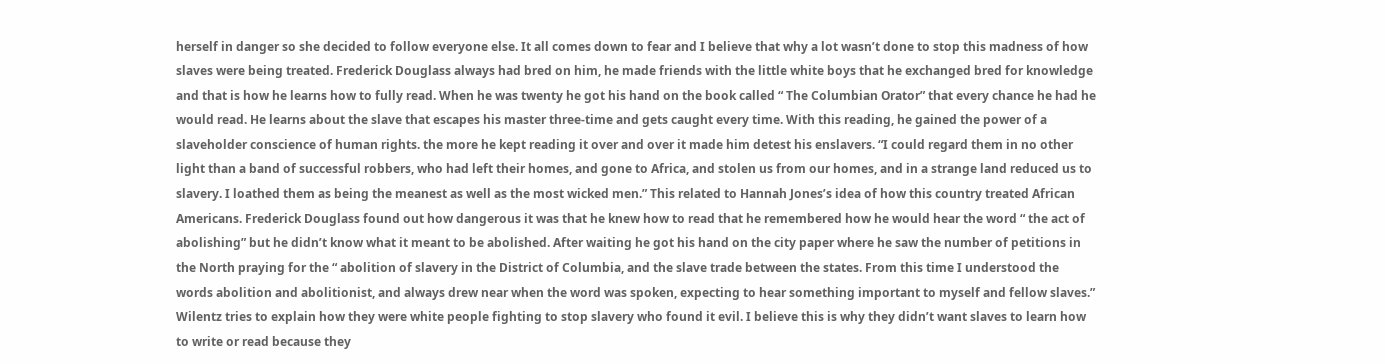herself in danger so she decided to follow everyone else. It all comes down to fear and I believe that why a lot wasn’t done to stop this madness of how slaves were being treated. Frederick Douglass always had bred on him, he made friends with the little white boys that he exchanged bred for knowledge and that is how he learns how to fully read. When he was twenty he got his hand on the book called “ The Columbian Orator” that every chance he had he would read. He learns about the slave that escapes his master three-time and gets caught every time. With this reading, he gained the power of a slaveholder conscience of human rights. the more he kept reading it over and over it made him detest his enslavers. “I could regard them in no other light than a band of successful robbers, who had left their homes, and gone to Africa, and stolen us from our homes, and in a strange land reduced us to slavery. I loathed them as being the meanest as well as the most wicked men.” This related to Hannah Jones’s idea of how this country treated African Americans. Frederick Douglass found out how dangerous it was that he knew how to read that he remembered how he would hear the word “ the act of abolishing” but he didn’t know what it meant to be abolished. After waiting he got his hand on the city paper where he saw the number of petitions in the North praying for the “ abolition of slavery in the District of Columbia, and the slave trade between the states. From this time I understood the words abolition and abolitionist, and always drew near when the word was spoken, expecting to hear something important to myself and fellow slaves.” Wilentz tries to explain how they were white people fighting to stop slavery who found it evil. I believe this is why they didn’t want slaves to learn how to write or read because they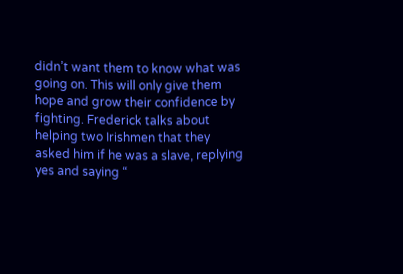didn’t want them to know what was going on. This will only give them hope and grow their confidence by fighting. Frederick talks about helping two Irishmen that they asked him if he was a slave, replying yes and saying “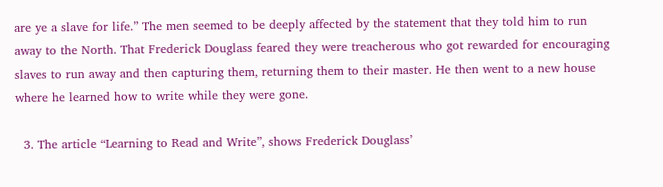are ye a slave for life.” The men seemed to be deeply affected by the statement that they told him to run away to the North. That Frederick Douglass feared they were treacherous who got rewarded for encouraging slaves to run away and then capturing them, returning them to their master. He then went to a new house where he learned how to write while they were gone.

  3. The article “Learning to Read and Write”, shows Frederick Douglass’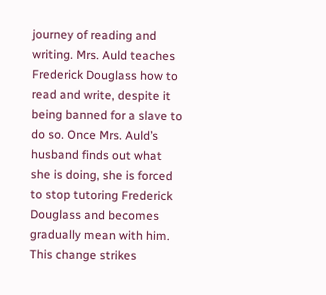journey of reading and writing. Mrs. Auld teaches Frederick Douglass how to read and write, despite it being banned for a slave to do so. Once Mrs. Auld’s husband finds out what she is doing, she is forced to stop tutoring Frederick Douglass and becomes gradually mean with him. This change strikes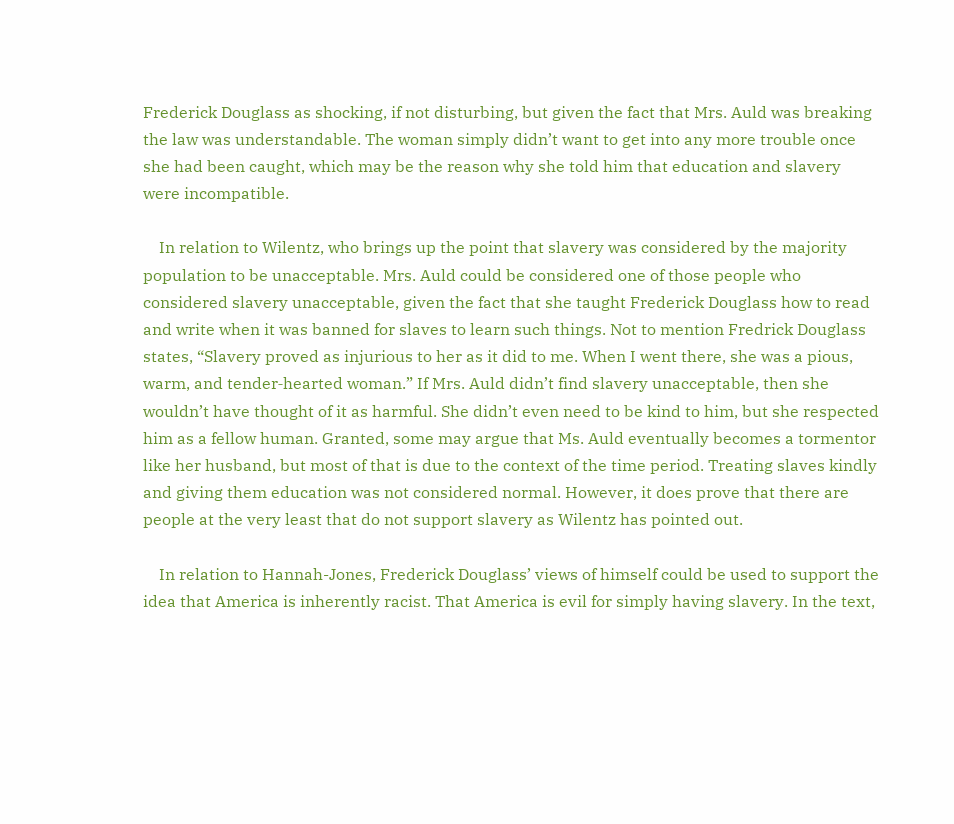Frederick Douglass as shocking, if not disturbing, but given the fact that Mrs. Auld was breaking the law was understandable. The woman simply didn’t want to get into any more trouble once she had been caught, which may be the reason why she told him that education and slavery were incompatible.

    In relation to Wilentz, who brings up the point that slavery was considered by the majority population to be unacceptable. Mrs. Auld could be considered one of those people who considered slavery unacceptable, given the fact that she taught Frederick Douglass how to read and write when it was banned for slaves to learn such things. Not to mention Fredrick Douglass states, “Slavery proved as injurious to her as it did to me. When I went there, she was a pious, warm, and tender‐hearted woman.” If Mrs. Auld didn’t find slavery unacceptable, then she wouldn’t have thought of it as harmful. She didn’t even need to be kind to him, but she respected him as a fellow human. Granted, some may argue that Ms. Auld eventually becomes a tormentor like her husband, but most of that is due to the context of the time period. Treating slaves kindly and giving them education was not considered normal. However, it does prove that there are people at the very least that do not support slavery as Wilentz has pointed out.

    In relation to Hannah-Jones, Frederick Douglass’ views of himself could be used to support the idea that America is inherently racist. That America is evil for simply having slavery. In the text,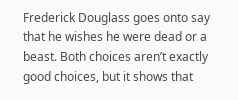Frederick Douglass goes onto say that he wishes he were dead or a beast. Both choices aren’t exactly good choices, but it shows that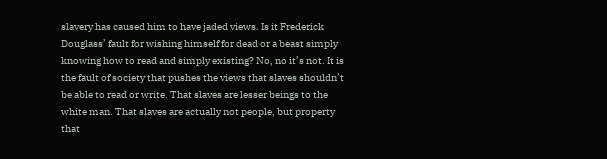slavery has caused him to have jaded views. Is it Frederick Douglass’ fault for wishing himself for dead or a beast simply knowing how to read and simply existing? No, no it’s not. It is the fault of society that pushes the views that slaves shouldn’t be able to read or write. That slaves are lesser beings to the white man. That slaves are actually not people, but property that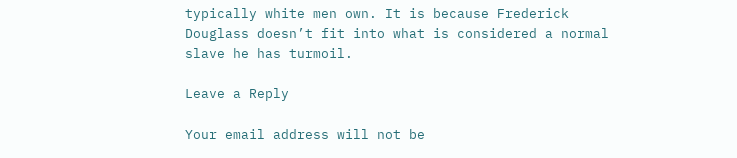typically white men own. It is because Frederick Douglass doesn’t fit into what is considered a normal slave he has turmoil.

Leave a Reply

Your email address will not be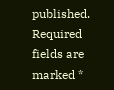published. Required fields are marked *